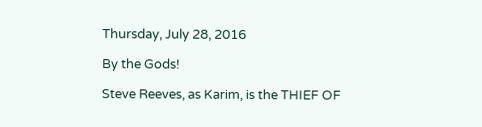Thursday, July 28, 2016

By the Gods!

Steve Reeves, as Karim, is the THIEF OF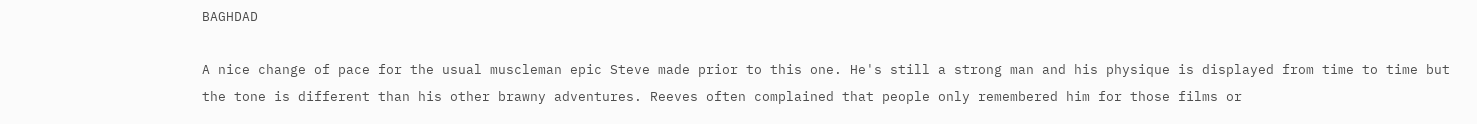BAGHDAD

A nice change of pace for the usual muscleman epic Steve made prior to this one. He's still a strong man and his physique is displayed from time to time but the tone is different than his other brawny adventures. Reeves often complained that people only remembered him for those films or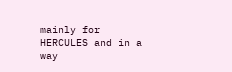mainly for HERCULES and in a way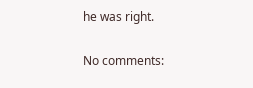he was right.

No comments: